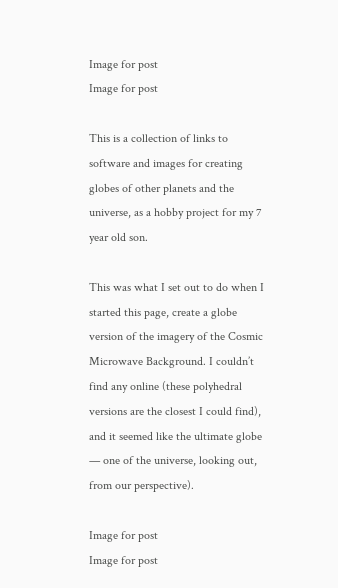Image for post
Image for post

This is a collection of links to software and images for creating globes of other planets and the universe, as a hobby project for my 7 year old son.

This was what I set out to do when I started this page, create a globe version of the imagery of the Cosmic Microwave Background. I couldn’t find any online (these polyhedral versions are the closest I could find), and it seemed like the ultimate globe — one of the universe, looking out, from our perspective).

Image for post
Image for post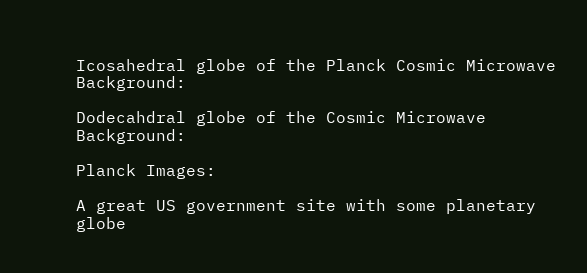Icosahedral globe of the Planck Cosmic Microwave Background:

Dodecahdral globe of the Cosmic Microwave Background:

Planck Images:

A great US government site with some planetary globe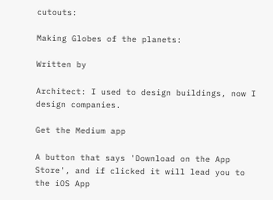cutouts:

Making Globes of the planets:

Written by

Architect: I used to design buildings, now I design companies.

Get the Medium app

A button that says 'Download on the App Store', and if clicked it will lead you to the iOS App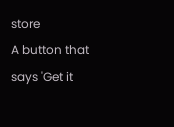store
A button that says 'Get it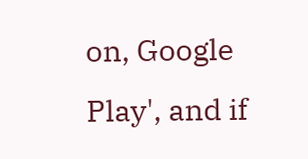on, Google Play', and if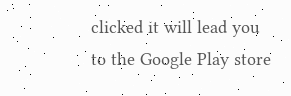clicked it will lead you to the Google Play store